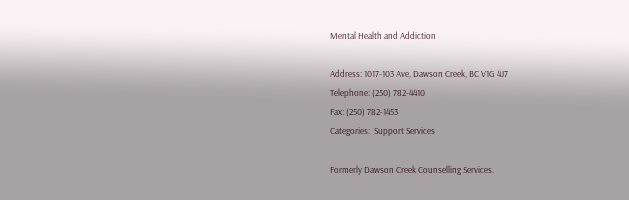Mental Health and Addiction

Address: 1017-103 Ave, Dawson Creek, BC V1G 4J7
Telephone: (250) 782-4410
Fax: (250) 782-1453
Categories:  Support Services

Formerly Dawson Creek Counselling Services.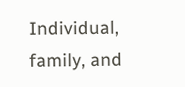Individual, family, and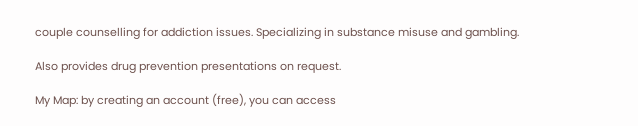couple counselling for addiction issues. Specializing in substance misuse and gambling.

Also provides drug prevention presentations on request.

My Map: by creating an account (free), you can access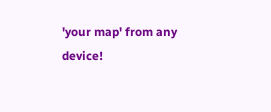'your map' from any device!